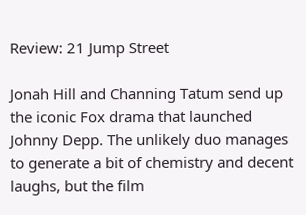Review: 21 Jump Street

Jonah Hill and Channing Tatum send up the iconic Fox drama that launched Johnny Depp. The unlikely duo manages to generate a bit of chemistry and decent laughs, but the film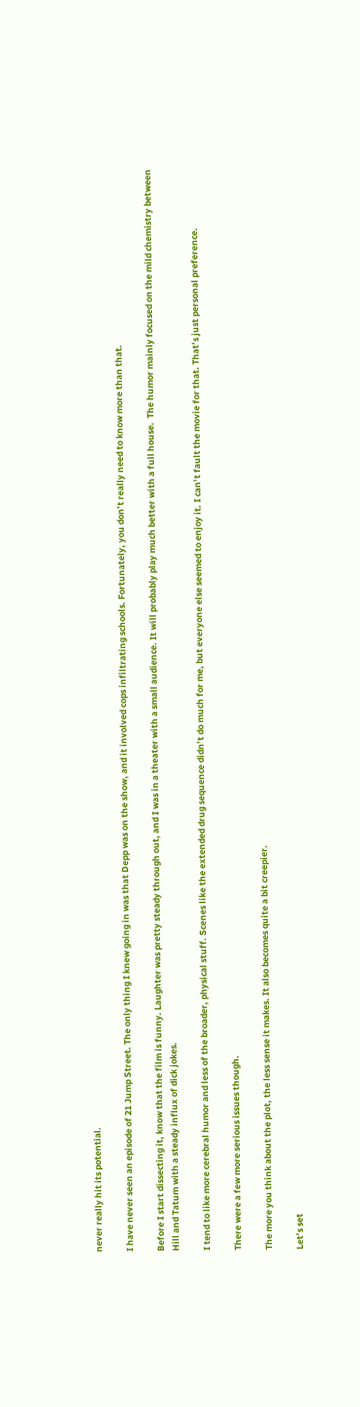never really hit its potential.

I have never seen an episode of 21 Jump Street. The only thing I knew going in was that Depp was on the show, and it involved cops infiltrating schools. Fortunately, you don’t really need to know more than that.

Before I start dissecting it, know that the film is funny. Laughter was pretty steady through out, and I was in a theater with a small audience. It will probably play much better with a full house.  The humor mainly focused on the mild chemistry between Hill and Tatum with a steady influx of dick jokes.

I tend to like more cerebral humor and less of the broader, physical stuff. Scenes like the extended drug sequence didn’t do much for me, but everyone else seemed to enjoy it. I can’t fault the movie for that. That’s just personal preference.

There were a few more serious issues though.

The more you think about the plot, the less sense it makes. It also becomes quite a bit creepier.

Let’s set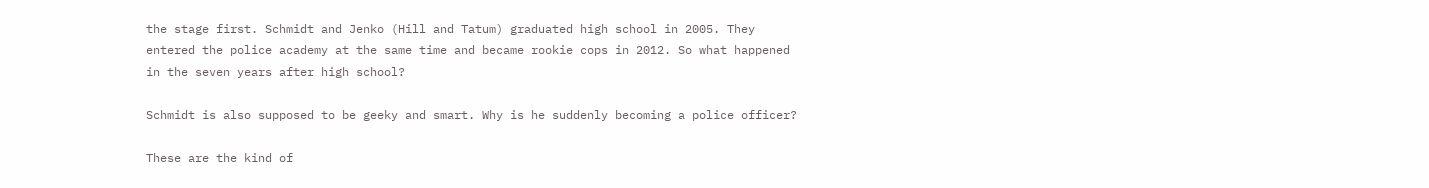the stage first. Schmidt and Jenko (Hill and Tatum) graduated high school in 2005. They entered the police academy at the same time and became rookie cops in 2012. So what happened in the seven years after high school?

Schmidt is also supposed to be geeky and smart. Why is he suddenly becoming a police officer?

These are the kind of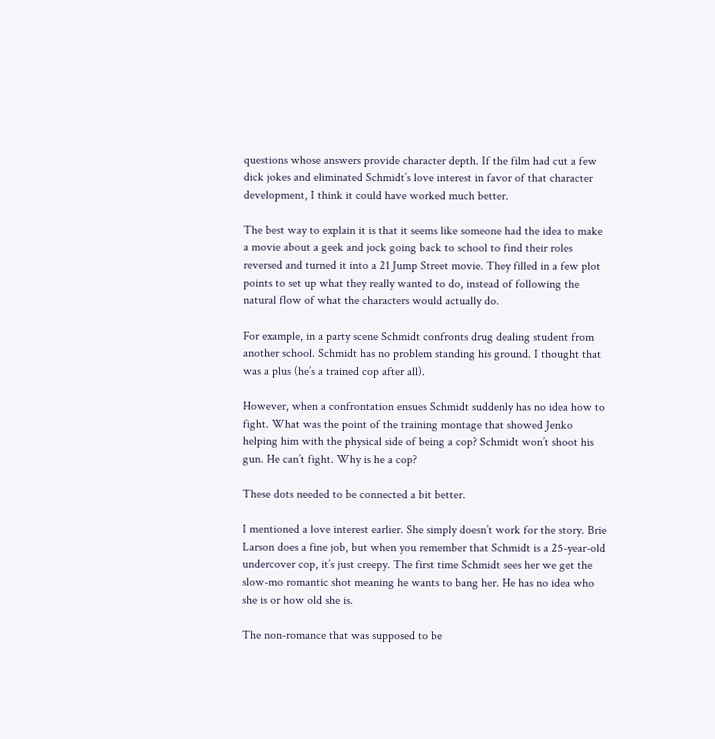questions whose answers provide character depth. If the film had cut a few dick jokes and eliminated Schmidt’s love interest in favor of that character development, I think it could have worked much better.

The best way to explain it is that it seems like someone had the idea to make a movie about a geek and jock going back to school to find their roles reversed and turned it into a 21 Jump Street movie. They filled in a few plot points to set up what they really wanted to do, instead of following the natural flow of what the characters would actually do.

For example, in a party scene Schmidt confronts drug dealing student from another school. Schmidt has no problem standing his ground. I thought that was a plus (he’s a trained cop after all).

However, when a confrontation ensues Schmidt suddenly has no idea how to fight. What was the point of the training montage that showed Jenko helping him with the physical side of being a cop? Schmidt won’t shoot his gun. He can’t fight. Why is he a cop?

These dots needed to be connected a bit better.

I mentioned a love interest earlier. She simply doesn’t work for the story. Brie Larson does a fine job, but when you remember that Schmidt is a 25-year-old undercover cop, it’s just creepy. The first time Schmidt sees her we get the slow-mo romantic shot meaning he wants to bang her. He has no idea who she is or how old she is.

The non-romance that was supposed to be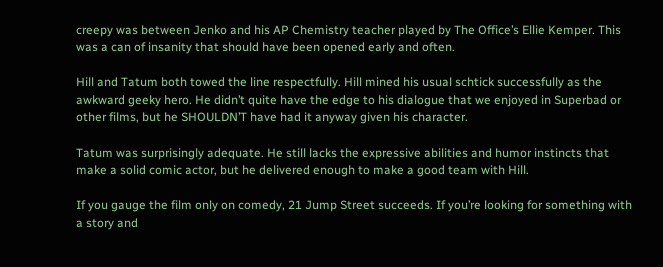creepy was between Jenko and his AP Chemistry teacher played by The Office’s Ellie Kemper. This was a can of insanity that should have been opened early and often.

Hill and Tatum both towed the line respectfully. Hill mined his usual schtick successfully as the awkward geeky hero. He didn’t quite have the edge to his dialogue that we enjoyed in Superbad or other films, but he SHOULDN’T have had it anyway given his character.

Tatum was surprisingly adequate. He still lacks the expressive abilities and humor instincts that make a solid comic actor, but he delivered enough to make a good team with Hill.

If you gauge the film only on comedy, 21 Jump Street succeeds. If you’re looking for something with a story and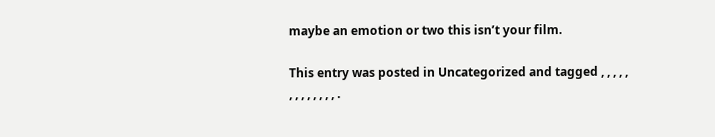maybe an emotion or two this isn’t your film.

This entry was posted in Uncategorized and tagged , , , , , , , , , , , , , .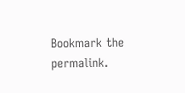Bookmark the permalink.